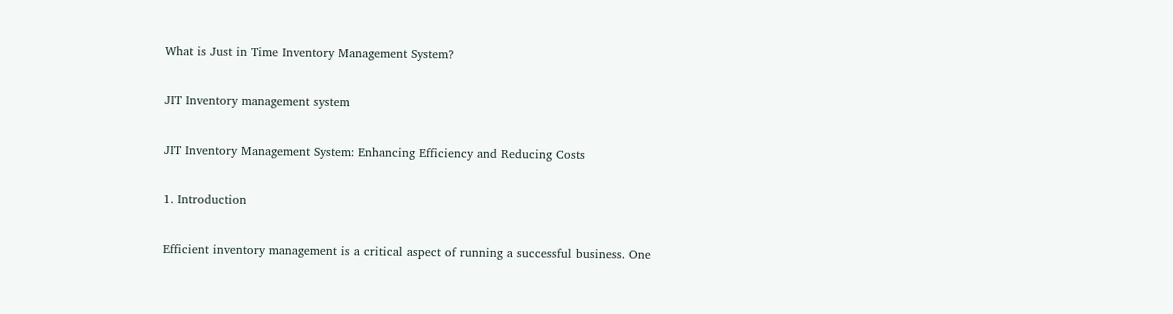What is Just in Time Inventory Management System?

JIT Inventory management system

JIT Inventory Management System: Enhancing Efficiency and Reducing Costs

1. Introduction

Efficient inventory management is a critical aspect of running a successful business. One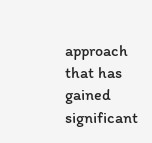approach that has gained significant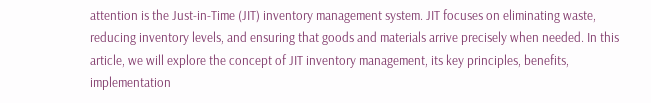attention is the Just-in-Time (JIT) inventory management system. JIT focuses on eliminating waste, reducing inventory levels, and ensuring that goods and materials arrive precisely when needed. In this article, we will explore the concept of JIT inventory management, its key principles, benefits, implementation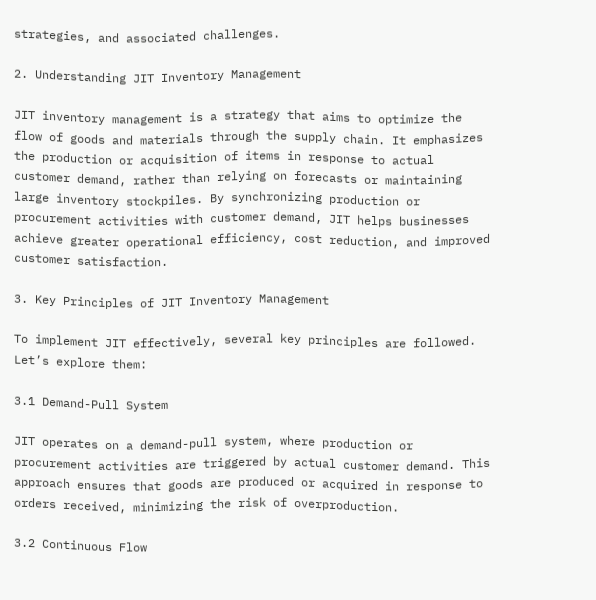strategies, and associated challenges.

2. Understanding JIT Inventory Management

JIT inventory management is a strategy that aims to optimize the flow of goods and materials through the supply chain. It emphasizes the production or acquisition of items in response to actual customer demand, rather than relying on forecasts or maintaining large inventory stockpiles. By synchronizing production or procurement activities with customer demand, JIT helps businesses achieve greater operational efficiency, cost reduction, and improved customer satisfaction.

3. Key Principles of JIT Inventory Management

To implement JIT effectively, several key principles are followed. Let’s explore them:

3.1 Demand-Pull System

JIT operates on a demand-pull system, where production or procurement activities are triggered by actual customer demand. This approach ensures that goods are produced or acquired in response to orders received, minimizing the risk of overproduction.

3.2 Continuous Flow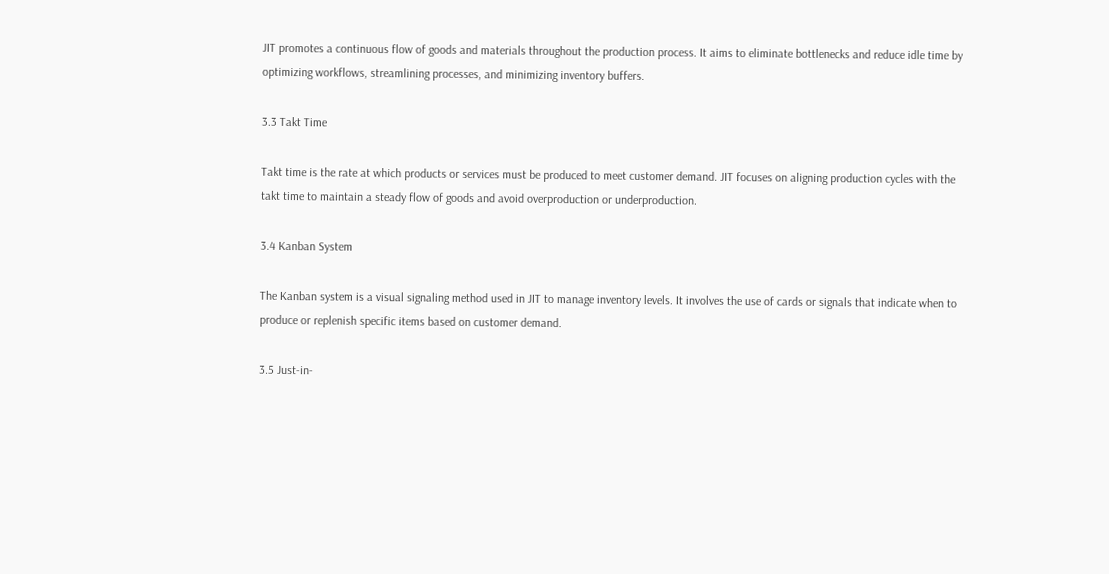JIT promotes a continuous flow of goods and materials throughout the production process. It aims to eliminate bottlenecks and reduce idle time by optimizing workflows, streamlining processes, and minimizing inventory buffers.

3.3 Takt Time

Takt time is the rate at which products or services must be produced to meet customer demand. JIT focuses on aligning production cycles with the takt time to maintain a steady flow of goods and avoid overproduction or underproduction.

3.4 Kanban System

The Kanban system is a visual signaling method used in JIT to manage inventory levels. It involves the use of cards or signals that indicate when to produce or replenish specific items based on customer demand.

3.5 Just-in-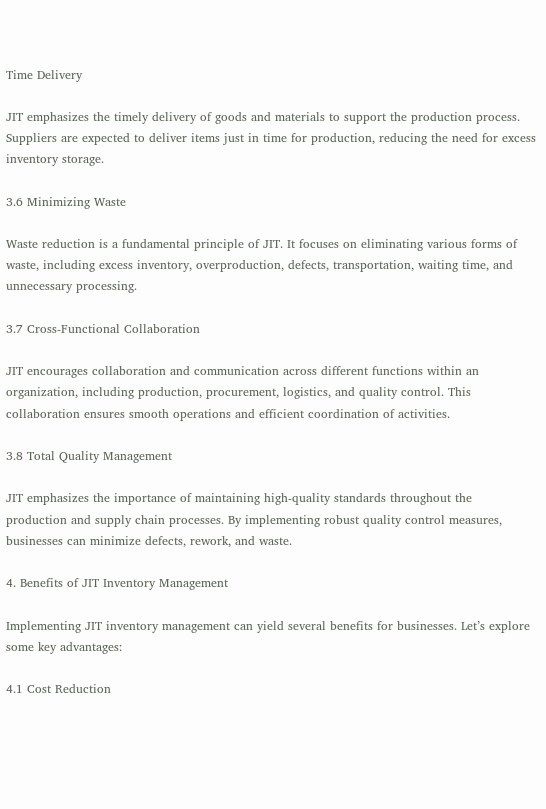Time Delivery

JIT emphasizes the timely delivery of goods and materials to support the production process. Suppliers are expected to deliver items just in time for production, reducing the need for excess inventory storage.

3.6 Minimizing Waste

Waste reduction is a fundamental principle of JIT. It focuses on eliminating various forms of waste, including excess inventory, overproduction, defects, transportation, waiting time, and unnecessary processing.

3.7 Cross-Functional Collaboration

JIT encourages collaboration and communication across different functions within an organization, including production, procurement, logistics, and quality control. This collaboration ensures smooth operations and efficient coordination of activities.

3.8 Total Quality Management

JIT emphasizes the importance of maintaining high-quality standards throughout the production and supply chain processes. By implementing robust quality control measures, businesses can minimize defects, rework, and waste.

4. Benefits of JIT Inventory Management

Implementing JIT inventory management can yield several benefits for businesses. Let’s explore some key advantages:

4.1 Cost Reduction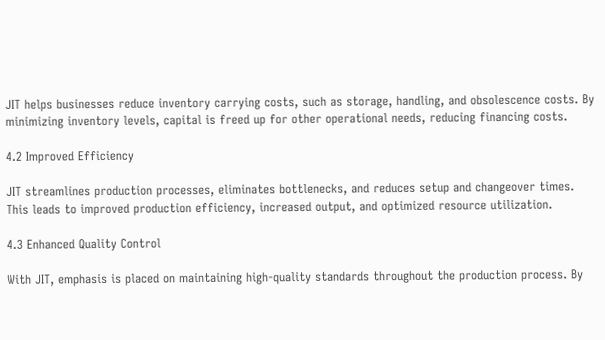JIT helps businesses reduce inventory carrying costs, such as storage, handling, and obsolescence costs. By minimizing inventory levels, capital is freed up for other operational needs, reducing financing costs.

4.2 Improved Efficiency

JIT streamlines production processes, eliminates bottlenecks, and reduces setup and changeover times. This leads to improved production efficiency, increased output, and optimized resource utilization.

4.3 Enhanced Quality Control

With JIT, emphasis is placed on maintaining high-quality standards throughout the production process. By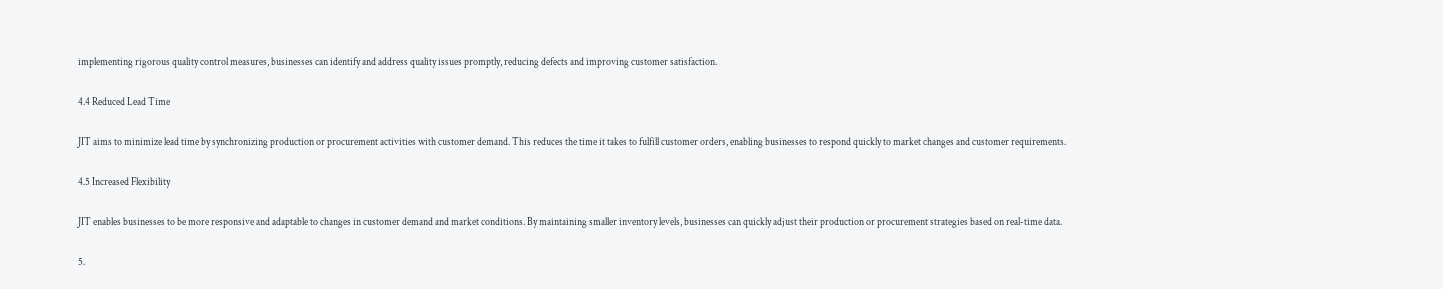implementing rigorous quality control measures, businesses can identify and address quality issues promptly, reducing defects and improving customer satisfaction.

4.4 Reduced Lead Time

JIT aims to minimize lead time by synchronizing production or procurement activities with customer demand. This reduces the time it takes to fulfill customer orders, enabling businesses to respond quickly to market changes and customer requirements.

4.5 Increased Flexibility

JIT enables businesses to be more responsive and adaptable to changes in customer demand and market conditions. By maintaining smaller inventory levels, businesses can quickly adjust their production or procurement strategies based on real-time data.

5.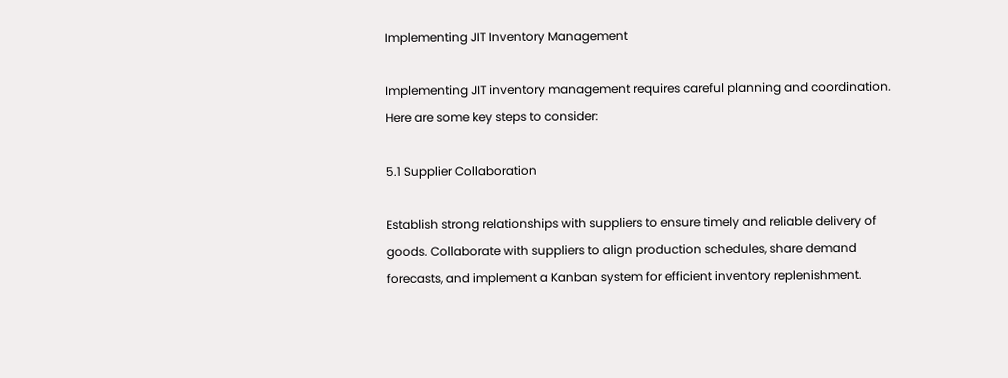Implementing JIT Inventory Management

Implementing JIT inventory management requires careful planning and coordination. Here are some key steps to consider:

5.1 Supplier Collaboration

Establish strong relationships with suppliers to ensure timely and reliable delivery of goods. Collaborate with suppliers to align production schedules, share demand forecasts, and implement a Kanban system for efficient inventory replenishment.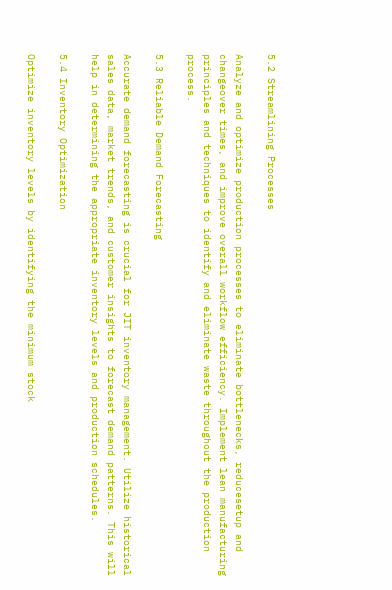5.2 Streamlining Processes

Analyze and optimize production processes to eliminate bottlenecks, reducesetup and changeover times, and improve overall workflow efficiency. Implement lean manufacturing principles and techniques to identify and eliminate waste throughout the production process.

5.3 Reliable Demand Forecasting

Accurate demand forecasting is crucial for JIT inventory management. Utilize historical sales data, market trends, and customer insights to forecast demand patterns. This will help in determining the appropriate inventory levels and production schedules.

5.4 Inventory Optimization

Optimize inventory levels by identifying the minimum stock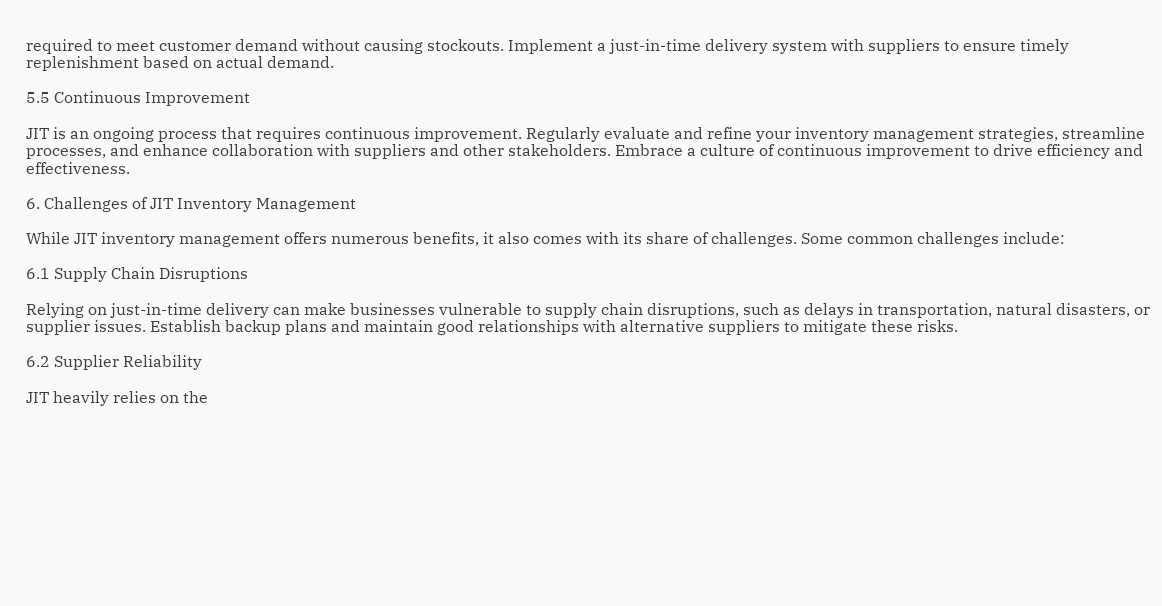required to meet customer demand without causing stockouts. Implement a just-in-time delivery system with suppliers to ensure timely replenishment based on actual demand.

5.5 Continuous Improvement

JIT is an ongoing process that requires continuous improvement. Regularly evaluate and refine your inventory management strategies, streamline processes, and enhance collaboration with suppliers and other stakeholders. Embrace a culture of continuous improvement to drive efficiency and effectiveness.

6. Challenges of JIT Inventory Management

While JIT inventory management offers numerous benefits, it also comes with its share of challenges. Some common challenges include:

6.1 Supply Chain Disruptions

Relying on just-in-time delivery can make businesses vulnerable to supply chain disruptions, such as delays in transportation, natural disasters, or supplier issues. Establish backup plans and maintain good relationships with alternative suppliers to mitigate these risks.

6.2 Supplier Reliability

JIT heavily relies on the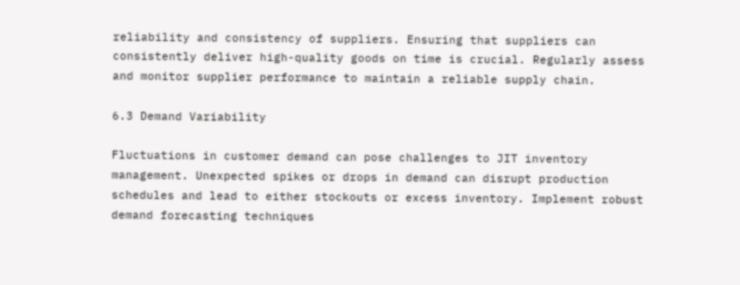reliability and consistency of suppliers. Ensuring that suppliers can consistently deliver high-quality goods on time is crucial. Regularly assess and monitor supplier performance to maintain a reliable supply chain.

6.3 Demand Variability

Fluctuations in customer demand can pose challenges to JIT inventory management. Unexpected spikes or drops in demand can disrupt production schedules and lead to either stockouts or excess inventory. Implement robust demand forecasting techniques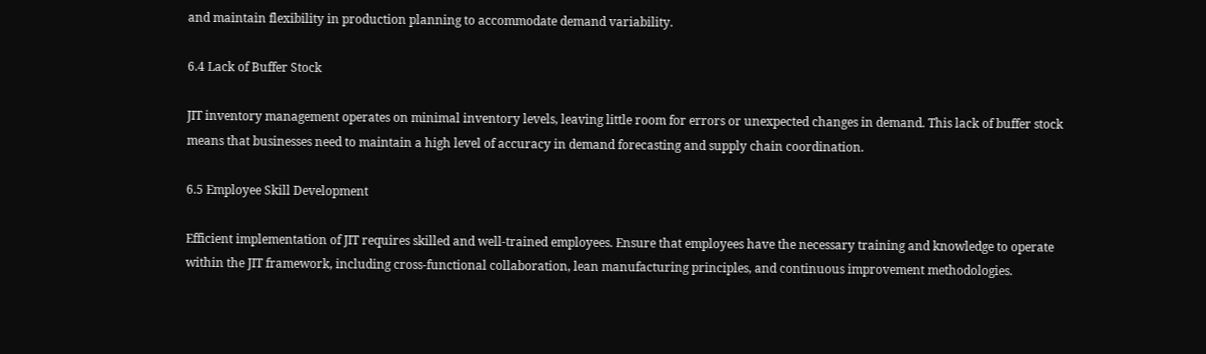and maintain flexibility in production planning to accommodate demand variability.

6.4 Lack of Buffer Stock

JIT inventory management operates on minimal inventory levels, leaving little room for errors or unexpected changes in demand. This lack of buffer stock means that businesses need to maintain a high level of accuracy in demand forecasting and supply chain coordination.

6.5 Employee Skill Development

Efficient implementation of JIT requires skilled and well-trained employees. Ensure that employees have the necessary training and knowledge to operate within the JIT framework, including cross-functional collaboration, lean manufacturing principles, and continuous improvement methodologies.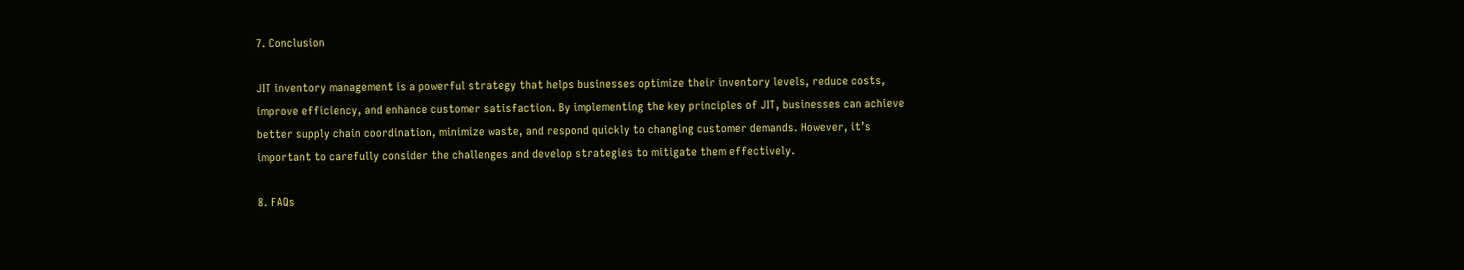7. Conclusion

JIT inventory management is a powerful strategy that helps businesses optimize their inventory levels, reduce costs, improve efficiency, and enhance customer satisfaction. By implementing the key principles of JIT, businesses can achieve better supply chain coordination, minimize waste, and respond quickly to changing customer demands. However, it’s important to carefully consider the challenges and develop strategies to mitigate them effectively.

8. FAQs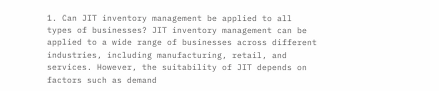1. Can JIT inventory management be applied to all types of businesses? JIT inventory management can be applied to a wide range of businesses across different industries, including manufacturing, retail, and services. However, the suitability of JIT depends on factors such as demand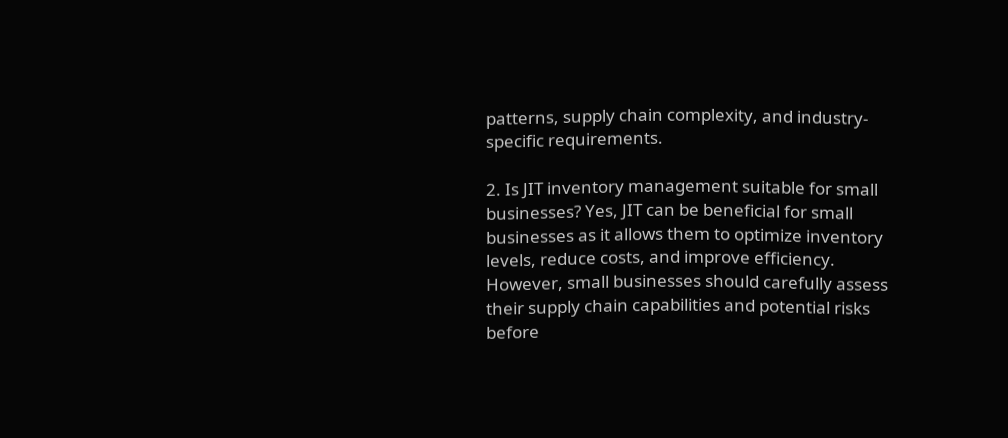patterns, supply chain complexity, and industry-specific requirements.

2. Is JIT inventory management suitable for small businesses? Yes, JIT can be beneficial for small businesses as it allows them to optimize inventory levels, reduce costs, and improve efficiency. However, small businesses should carefully assess their supply chain capabilities and potential risks before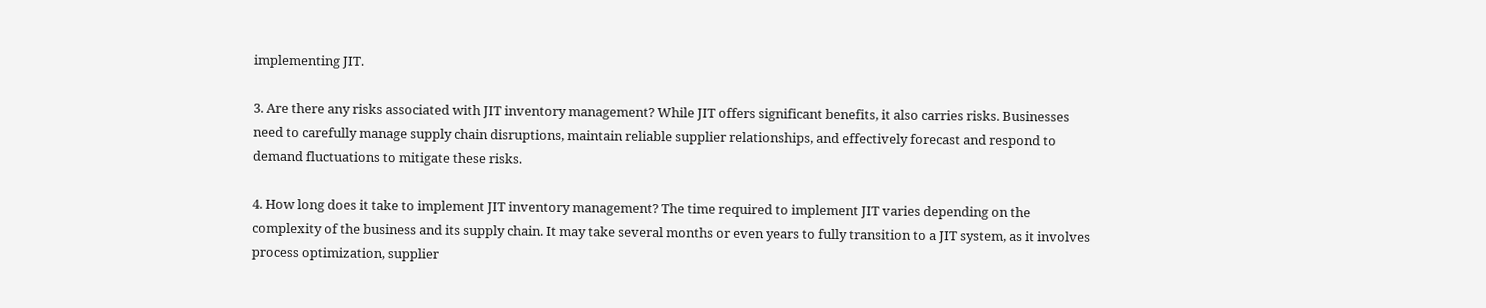implementing JIT.

3. Are there any risks associated with JIT inventory management? While JIT offers significant benefits, it also carries risks. Businesses need to carefully manage supply chain disruptions, maintain reliable supplier relationships, and effectively forecast and respond to demand fluctuations to mitigate these risks.

4. How long does it take to implement JIT inventory management? The time required to implement JIT varies depending on the complexity of the business and its supply chain. It may take several months or even years to fully transition to a JIT system, as it involves process optimization, supplier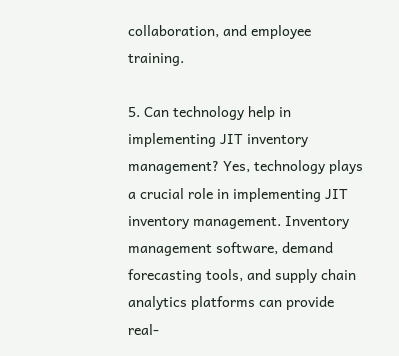collaboration, and employee training.

5. Can technology help in implementing JIT inventory management? Yes, technology plays a crucial role in implementing JIT inventory management. Inventory management software, demand forecasting tools, and supply chain analytics platforms can provide real-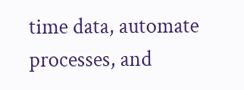time data, automate processes, and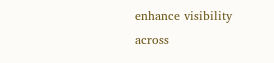enhance visibility across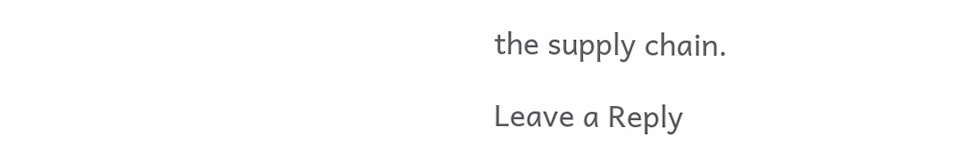the supply chain.

Leave a Reply